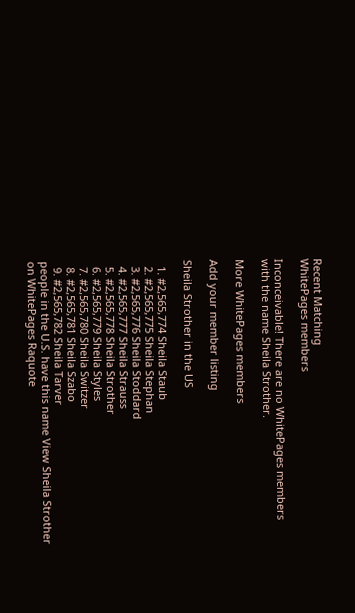Recent Matching
WhitePages members

Inconceivable! There are no WhitePages members with the name Sheila Strother.

More WhitePages members

Add your member listing

Sheila Strother in the US

  1. #2,565,774 Sheila Staub
  2. #2,565,775 Sheila Stephan
  3. #2,565,776 Sheila Stoddard
  4. #2,565,777 Sheila Strauss
  5. #2,565,778 Sheila Strother
  6. #2,565,779 Sheila Styles
  7. #2,565,780 Sheila Switzer
  8. #2,565,781 Sheila Szabo
  9. #2,565,782 Sheila Tarver
people in the U.S. have this name View Sheila Strother on WhitePages Raquote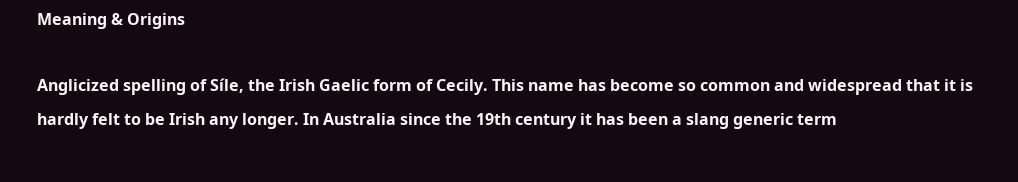Meaning & Origins

Anglicized spelling of Síle, the Irish Gaelic form of Cecily. This name has become so common and widespread that it is hardly felt to be Irish any longer. In Australia since the 19th century it has been a slang generic term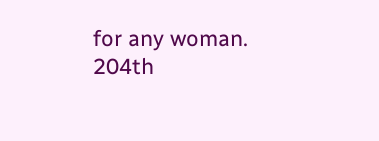for any woman.
204th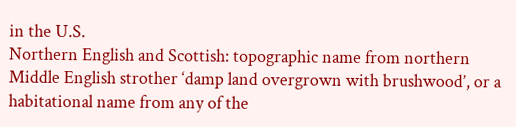in the U.S.
Northern English and Scottish: topographic name from northern Middle English strother ‘damp land overgrown with brushwood’, or a habitational name from any of the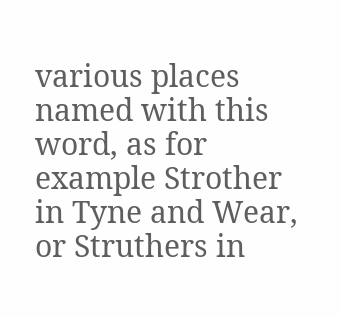various places named with this word, as for example Strother in Tyne and Wear, or Struthers in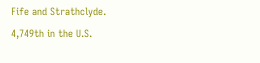Fife and Strathclyde.
4,749th in the U.S.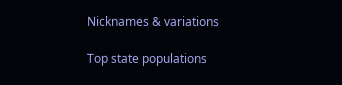Nicknames & variations

Top state populations